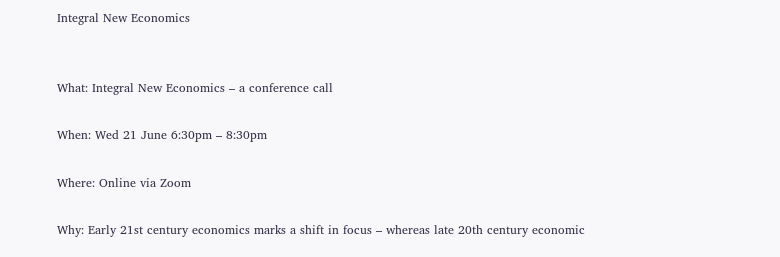Integral New Economics


What: Integral New Economics – a conference call

When: Wed 21 June 6:30pm – 8:30pm

Where: Online via Zoom

Why: Early 21st century economics marks a shift in focus – whereas late 20th century economic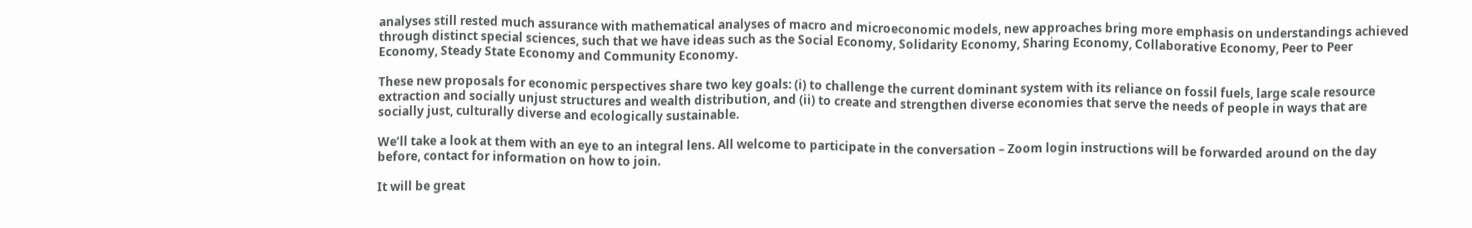analyses still rested much assurance with mathematical analyses of macro and microeconomic models, new approaches bring more emphasis on understandings achieved through distinct special sciences, such that we have ideas such as the Social Economy, Solidarity Economy, Sharing Economy, Collaborative Economy, Peer to Peer Economy, Steady State Economy and Community Economy.

These new proposals for economic perspectives share two key goals: (i) to challenge the current dominant system with its reliance on fossil fuels, large scale resource extraction and socially unjust structures and wealth distribution, and (ii) to create and strengthen diverse economies that serve the needs of people in ways that are socially just, culturally diverse and ecologically sustainable.

We’ll take a look at them with an eye to an integral lens. All welcome to participate in the conversation – Zoom login instructions will be forwarded around on the day before, contact for information on how to join.

It will be great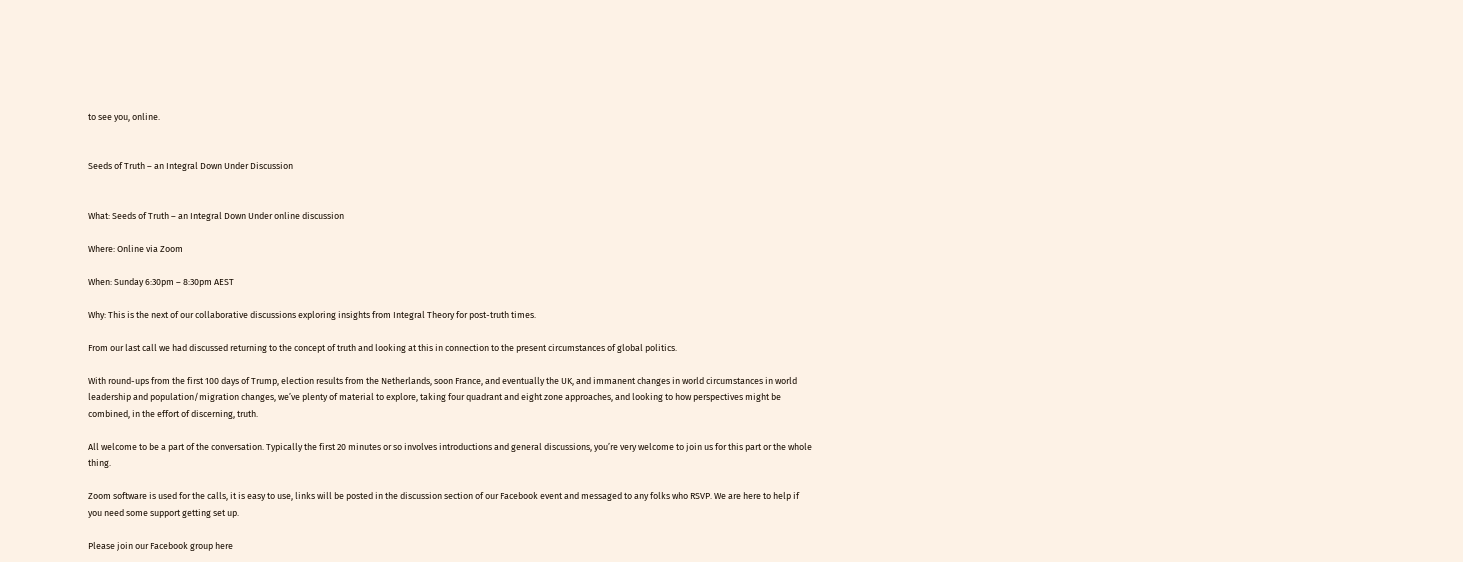to see you, online.


Seeds of Truth – an Integral Down Under Discussion


What: Seeds of Truth – an Integral Down Under online discussion

Where: Online via Zoom

When: Sunday 6:30pm – 8:30pm AEST

Why: This is the next of our collaborative discussions exploring insights from Integral Theory for post-truth times.

From our last call we had discussed returning to the concept of truth and looking at this in connection to the present circumstances of global politics.

With round-ups from the first 100 days of Trump, election results from the Netherlands, soon France, and eventually the UK, and immanent changes in world circumstances in world leadership and population/migration changes, we’ve plenty of material to explore, taking four quadrant and eight zone approaches, and looking to how perspectives might be combined, in the effort of discerning, truth.

All welcome to be a part of the conversation. Typically the first 20 minutes or so involves introductions and general discussions, you’re very welcome to join us for this part or the whole thing.

Zoom software is used for the calls, it is easy to use, links will be posted in the discussion section of our Facebook event and messaged to any folks who RSVP. We are here to help if you need some support getting set up.

Please join our Facebook group here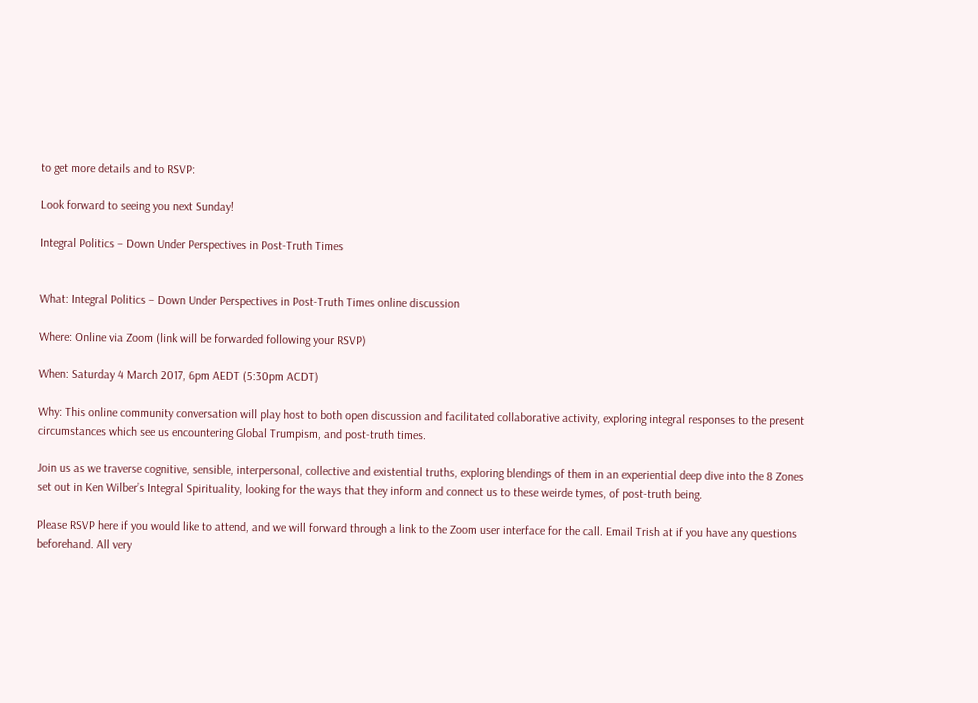to get more details and to RSVP:

Look forward to seeing you next Sunday!

Integral Politics – Down Under Perspectives in Post-Truth Times


What: Integral Politics – Down Under Perspectives in Post-Truth Times online discussion

Where: Online via Zoom (link will be forwarded following your RSVP)

When: Saturday 4 March 2017, 6pm AEDT (5:30pm ACDT)

Why: This online community conversation will play host to both open discussion and facilitated collaborative activity, exploring integral responses to the present circumstances which see us encountering Global Trumpism, and post-truth times.

Join us as we traverse cognitive, sensible, interpersonal, collective and existential truths, exploring blendings of them in an experiential deep dive into the 8 Zones set out in Ken Wilber’s Integral Spirituality, looking for the ways that they inform and connect us to these weirde tymes, of post-truth being.

Please RSVP here if you would like to attend, and we will forward through a link to the Zoom user interface for the call. Email Trish at if you have any questions beforehand. All very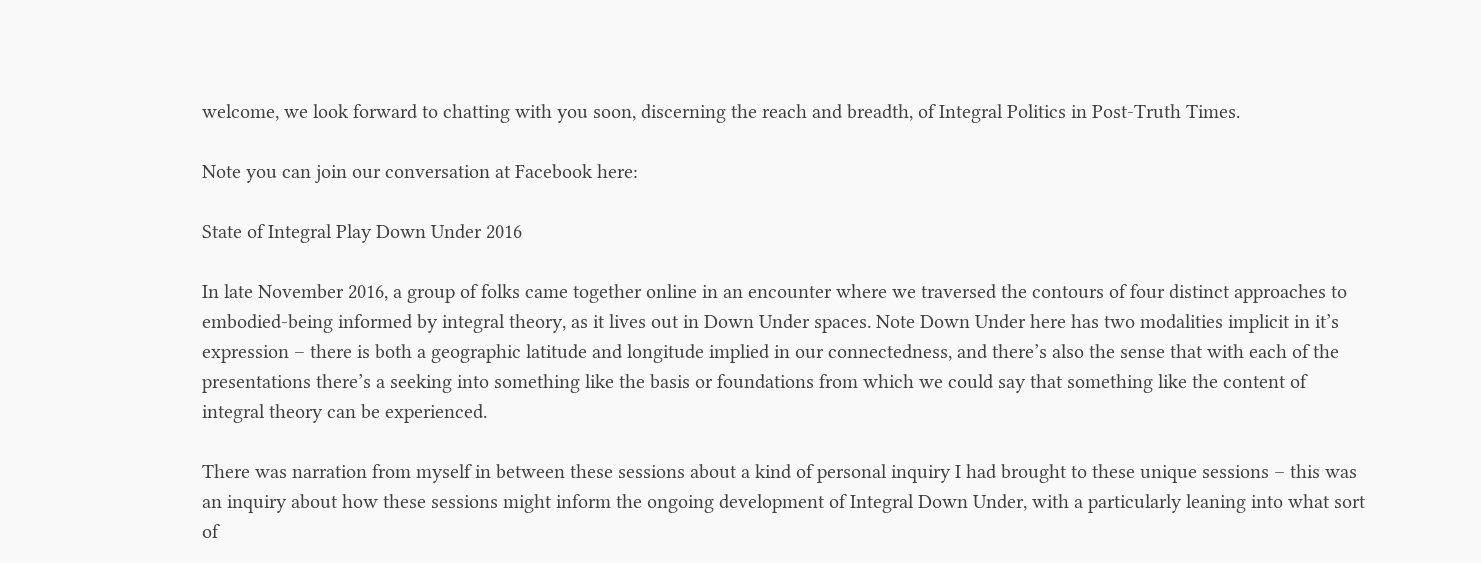welcome, we look forward to chatting with you soon, discerning the reach and breadth, of Integral Politics in Post-Truth Times.

Note you can join our conversation at Facebook here:

State of Integral Play Down Under 2016

In late November 2016, a group of folks came together online in an encounter where we traversed the contours of four distinct approaches to embodied-being informed by integral theory, as it lives out in Down Under spaces. Note Down Under here has two modalities implicit in it’s expression – there is both a geographic latitude and longitude implied in our connectedness, and there’s also the sense that with each of the presentations there’s a seeking into something like the basis or foundations from which we could say that something like the content of integral theory can be experienced.

There was narration from myself in between these sessions about a kind of personal inquiry I had brought to these unique sessions – this was an inquiry about how these sessions might inform the ongoing development of Integral Down Under, with a particularly leaning into what sort of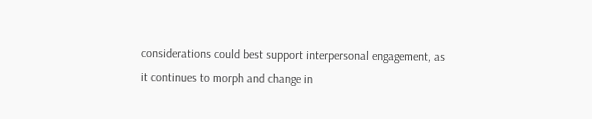considerations could best support interpersonal engagement, as it continues to morph and change in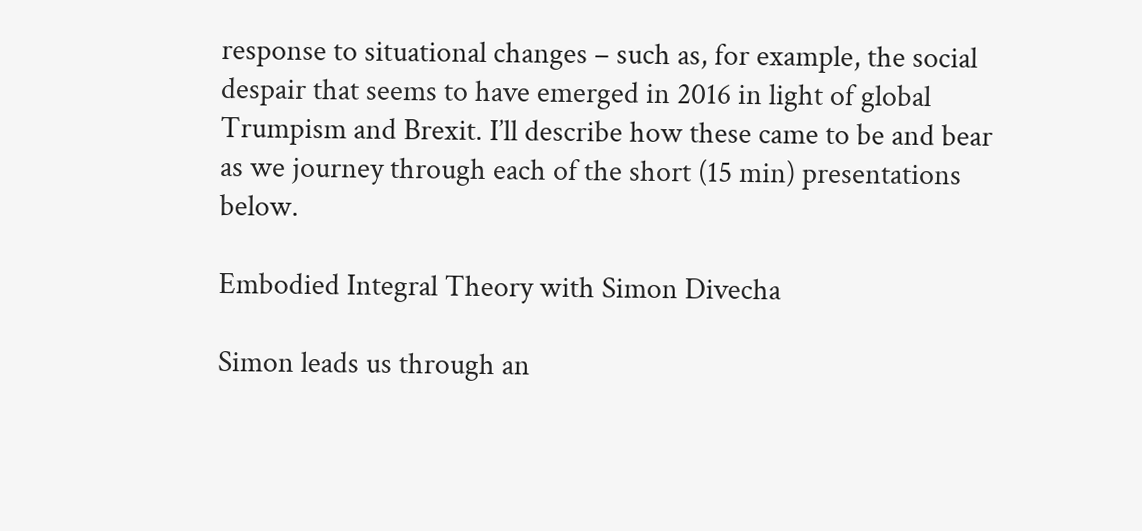response to situational changes – such as, for example, the social despair that seems to have emerged in 2016 in light of global Trumpism and Brexit. I’ll describe how these came to be and bear as we journey through each of the short (15 min) presentations below.

Embodied Integral Theory with Simon Divecha

Simon leads us through an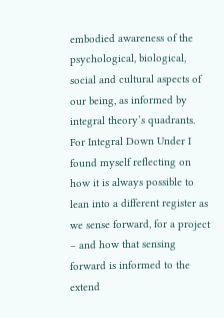embodied awareness of the psychological, biological, social and cultural aspects of our being, as informed by integral theory’s quadrants. For Integral Down Under I found myself reflecting on how it is always possible to lean into a different register as we sense forward, for a project – and how that sensing forward is informed to the extend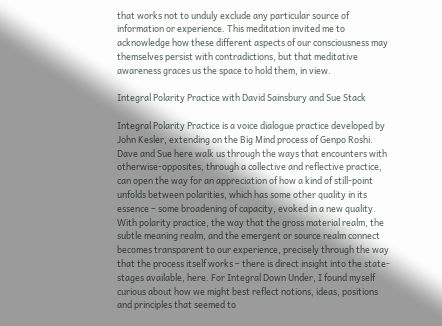that works not to unduly exclude any particular source of information or experience. This meditation invited me to acknowledge how these different aspects of our consciousness may themselves persist with contradictions, but that meditative awareness graces us the space to hold them, in view.

Integral Polarity Practice with David Sainsbury and Sue Stack

Integral Polarity Practice is a voice dialogue practice developed by John Kesler, extending on the Big Mind process of Genpo Roshi. Dave and Sue here walk us through the ways that encounters with otherwise-opposites, through a collective and reflective practice, can open the way for an appreciation of how a kind of still-point unfolds between polarities, which has some other quality in its essence – some broadening of capacity, evoked in a new quality. With polarity practice, the way that the gross material realm, the subtle meaning realm, and the emergent or source realm connect becomes transparent to our experience, precisely through the way that the process itself works – there is direct insight into the state-stages available, here. For Integral Down Under, I found myself curious about how we might best reflect notions, ideas, positions and principles that seemed to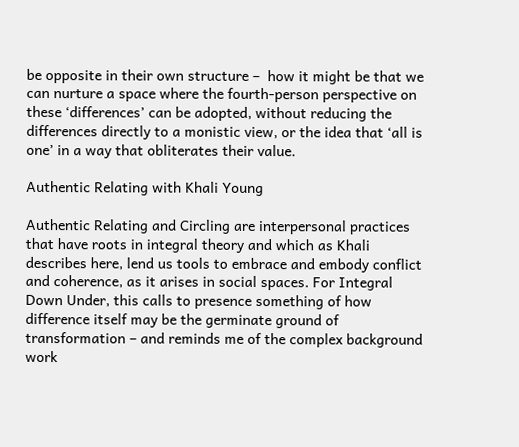be opposite in their own structure –  how it might be that we can nurture a space where the fourth-person perspective on these ‘differences’ can be adopted, without reducing the differences directly to a monistic view, or the idea that ‘all is one’ in a way that obliterates their value.

Authentic Relating with Khali Young

Authentic Relating and Circling are interpersonal practices that have roots in integral theory and which as Khali describes here, lend us tools to embrace and embody conflict and coherence, as it arises in social spaces. For Integral Down Under, this calls to presence something of how difference itself may be the germinate ground of transformation – and reminds me of the complex background work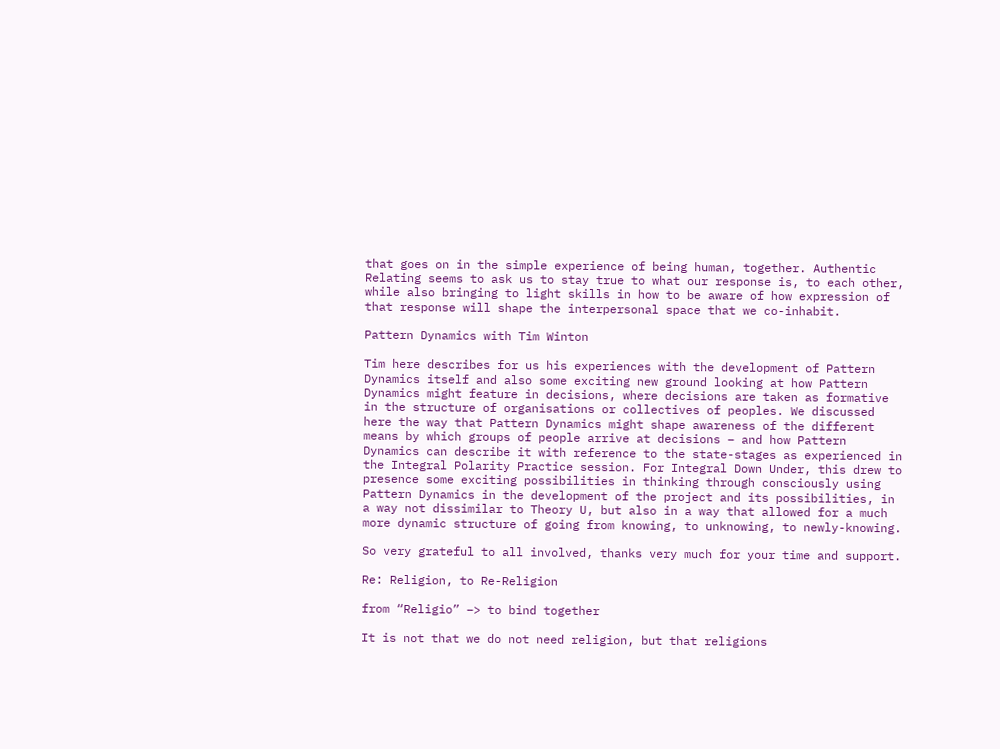that goes on in the simple experience of being human, together. Authentic Relating seems to ask us to stay true to what our response is, to each other, while also bringing to light skills in how to be aware of how expression of that response will shape the interpersonal space that we co-inhabit.

Pattern Dynamics with Tim Winton

Tim here describes for us his experiences with the development of Pattern Dynamics itself and also some exciting new ground looking at how Pattern Dynamics might feature in decisions, where decisions are taken as formative in the structure of organisations or collectives of peoples. We discussed here the way that Pattern Dynamics might shape awareness of the different means by which groups of people arrive at decisions – and how Pattern Dynamics can describe it with reference to the state-stages as experienced in the Integral Polarity Practice session. For Integral Down Under, this drew to presence some exciting possibilities in thinking through consciously using Pattern Dynamics in the development of the project and its possibilities, in a way not dissimilar to Theory U, but also in a way that allowed for a much more dynamic structure of going from knowing, to unknowing, to newly-knowing.

So very grateful to all involved, thanks very much for your time and support.

Re: Religion, to Re-Religion

from “Religio” –> to bind together

It is not that we do not need religion, but that religions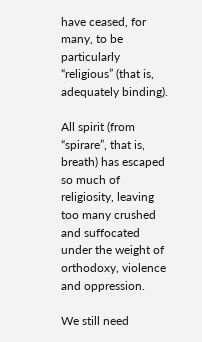have ceased, for many, to be particularly “religious” (that is, adequately binding).

All spirit (from “spirare”, that is, breath) has escaped so much of religiosity, leaving too many crushed and suffocated under the weight of orthodoxy, violence and oppression.

We still need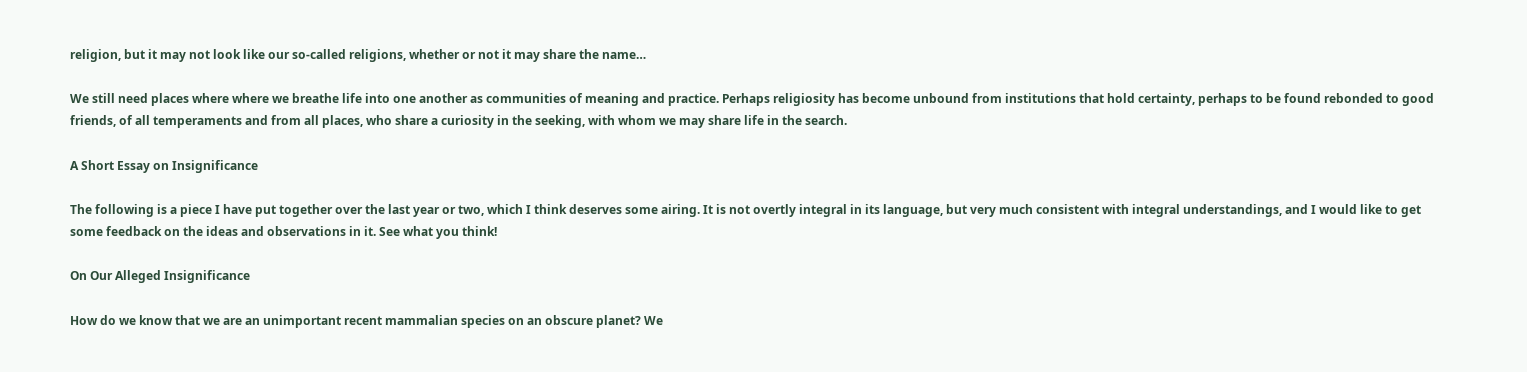religion, but it may not look like our so-called religions, whether or not it may share the name…

We still need places where where we breathe life into one another as communities of meaning and practice. Perhaps religiosity has become unbound from institutions that hold certainty, perhaps to be found rebonded to good friends, of all temperaments and from all places, who share a curiosity in the seeking, with whom we may share life in the search.

A Short Essay on Insignificance

The following is a piece I have put together over the last year or two, which I think deserves some airing. It is not overtly integral in its language, but very much consistent with integral understandings, and I would like to get some feedback on the ideas and observations in it. See what you think!

On Our Alleged Insignificance

How do we know that we are an unimportant recent mammalian species on an obscure planet? We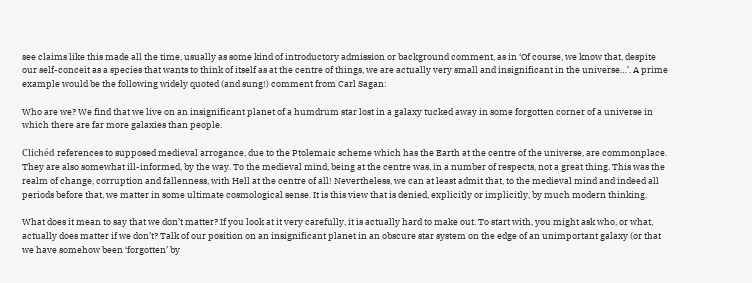see claims like this made all the time, usually as some kind of introductory admission or background comment, as in ‘Of course, we know that, despite our self-conceit as a species that wants to think of itself as at the centre of things, we are actually very small and insignificant in the universe…’. A prime example would be the following widely quoted (and sung!) comment from Carl Sagan:

Who are we? We find that we live on an insignificant planet of a humdrum star lost in a galaxy tucked away in some forgotten corner of a universe in which there are far more galaxies than people.

Clichéd references to supposed medieval arrogance, due to the Ptolemaic scheme which has the Earth at the centre of the universe, are commonplace. They are also somewhat ill-informed, by the way. To the medieval mind, being at the centre was, in a number of respects, not a great thing. This was the realm of change, corruption and fallenness, with Hell at the centre of all! Nevertheless, we can at least admit that, to the medieval mind and indeed all periods before that, we matter in some ultimate cosmological sense. It is this view that is denied, explicitly or implicitly, by much modern thinking.

What does it mean to say that we don’t matter? If you look at it very carefully, it is actually hard to make out. To start with, you might ask who, or what, actually does matter if we don’t? Talk of our position on an insignificant planet in an obscure star system on the edge of an unimportant galaxy (or that we have somehow been ‘forgotten’ by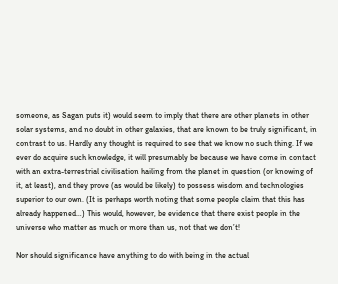someone, as Sagan puts it) would seem to imply that there are other planets in other solar systems, and no doubt in other galaxies, that are known to be truly significant, in contrast to us. Hardly any thought is required to see that we know no such thing. If we ever do acquire such knowledge, it will presumably be because we have come in contact with an extra-terrestrial civilisation hailing from the planet in question (or knowing of it, at least), and they prove (as would be likely) to possess wisdom and technologies superior to our own. (It is perhaps worth noting that some people claim that this has already happened…) This would, however, be evidence that there exist people in the universe who matter as much or more than us, not that we don’t!

Nor should significance have anything to do with being in the actual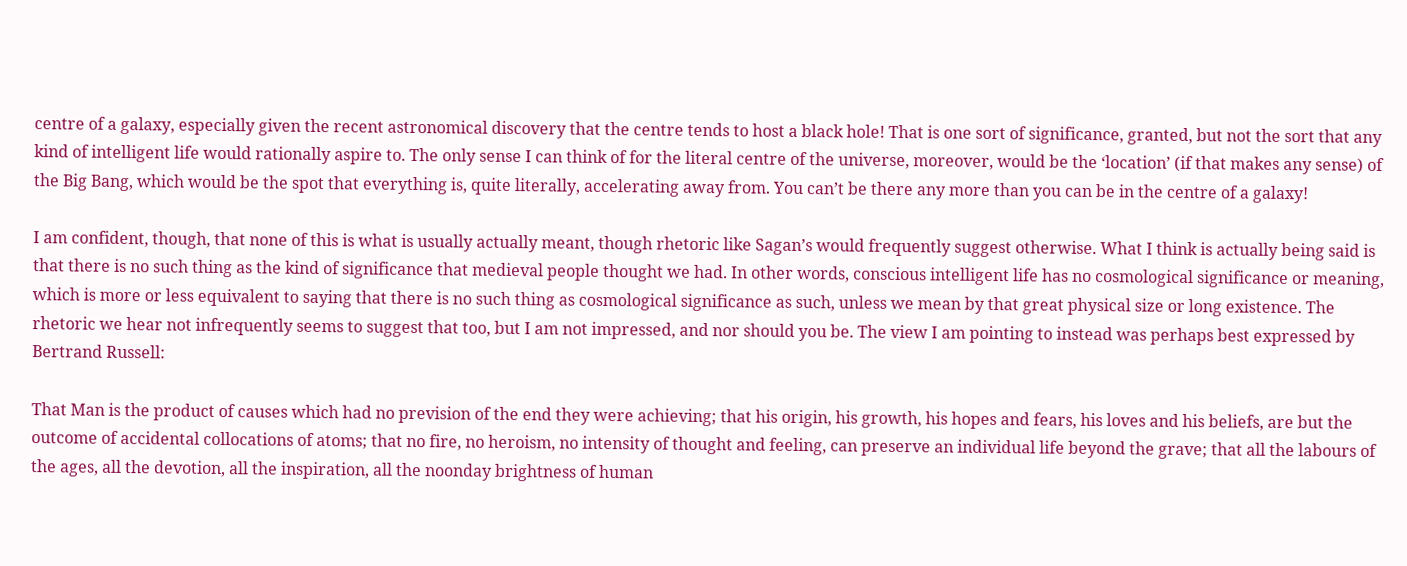centre of a galaxy, especially given the recent astronomical discovery that the centre tends to host a black hole! That is one sort of significance, granted, but not the sort that any kind of intelligent life would rationally aspire to. The only sense I can think of for the literal centre of the universe, moreover, would be the ‘location’ (if that makes any sense) of the Big Bang, which would be the spot that everything is, quite literally, accelerating away from. You can’t be there any more than you can be in the centre of a galaxy!

I am confident, though, that none of this is what is usually actually meant, though rhetoric like Sagan’s would frequently suggest otherwise. What I think is actually being said is that there is no such thing as the kind of significance that medieval people thought we had. In other words, conscious intelligent life has no cosmological significance or meaning, which is more or less equivalent to saying that there is no such thing as cosmological significance as such, unless we mean by that great physical size or long existence. The rhetoric we hear not infrequently seems to suggest that too, but I am not impressed, and nor should you be. The view I am pointing to instead was perhaps best expressed by Bertrand Russell:

That Man is the product of causes which had no prevision of the end they were achieving; that his origin, his growth, his hopes and fears, his loves and his beliefs, are but the outcome of accidental collocations of atoms; that no fire, no heroism, no intensity of thought and feeling, can preserve an individual life beyond the grave; that all the labours of the ages, all the devotion, all the inspiration, all the noonday brightness of human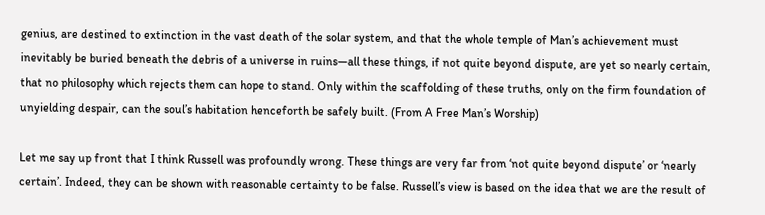genius, are destined to extinction in the vast death of the solar system, and that the whole temple of Man’s achievement must inevitably be buried beneath the debris of a universe in ruins—all these things, if not quite beyond dispute, are yet so nearly certain, that no philosophy which rejects them can hope to stand. Only within the scaffolding of these truths, only on the firm foundation of unyielding despair, can the soul’s habitation henceforth be safely built. (From A Free Man’s Worship)

Let me say up front that I think Russell was profoundly wrong. These things are very far from ‘not quite beyond dispute’ or ‘nearly certain’. Indeed, they can be shown with reasonable certainty to be false. Russell’s view is based on the idea that we are the result of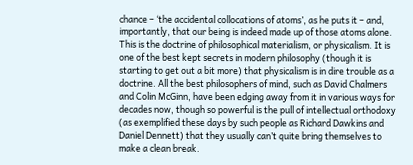chance – ‘the accidental collocations of atoms’, as he puts it – and, importantly, that our being is indeed made up of those atoms alone. This is the doctrine of philosophical materialism, or physicalism. It is one of the best kept secrets in modern philosophy (though it is starting to get out a bit more) that physicalism is in dire trouble as a doctrine. All the best philosophers of mind, such as David Chalmers and Colin McGinn, have been edging away from it in various ways for decades now, though so powerful is the pull of intellectual orthodoxy (as exemplified these days by such people as Richard Dawkins and Daniel Dennett) that they usually can’t quite bring themselves to make a clean break.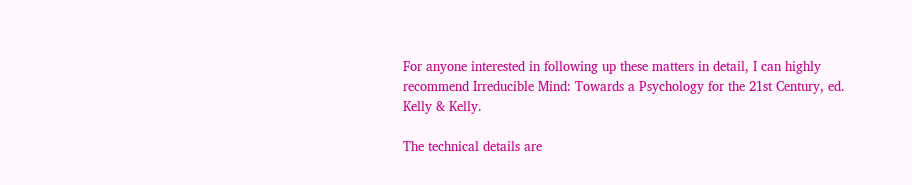For anyone interested in following up these matters in detail, I can highly recommend Irreducible Mind: Towards a Psychology for the 21st Century, ed. Kelly & Kelly.

The technical details are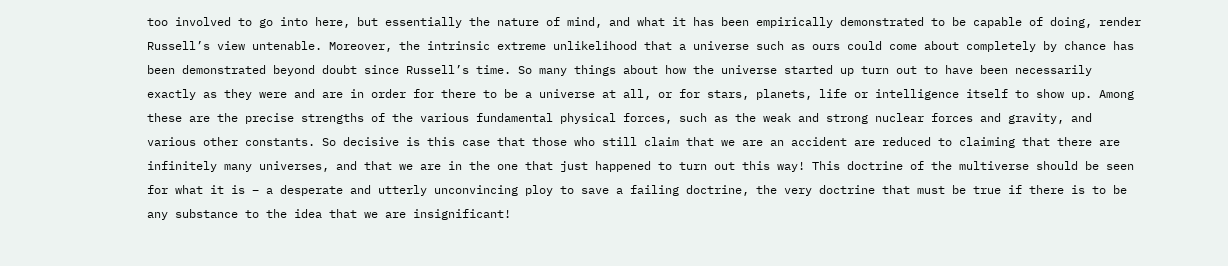too involved to go into here, but essentially the nature of mind, and what it has been empirically demonstrated to be capable of doing, render Russell’s view untenable. Moreover, the intrinsic extreme unlikelihood that a universe such as ours could come about completely by chance has been demonstrated beyond doubt since Russell’s time. So many things about how the universe started up turn out to have been necessarily exactly as they were and are in order for there to be a universe at all, or for stars, planets, life or intelligence itself to show up. Among these are the precise strengths of the various fundamental physical forces, such as the weak and strong nuclear forces and gravity, and various other constants. So decisive is this case that those who still claim that we are an accident are reduced to claiming that there are infinitely many universes, and that we are in the one that just happened to turn out this way! This doctrine of the multiverse should be seen for what it is – a desperate and utterly unconvincing ploy to save a failing doctrine, the very doctrine that must be true if there is to be any substance to the idea that we are insignificant!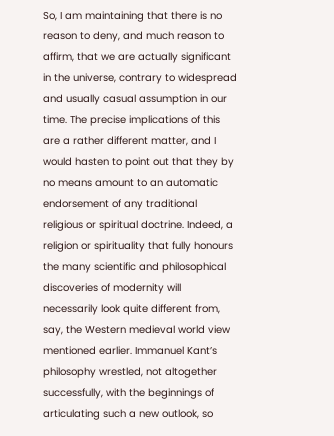So, I am maintaining that there is no reason to deny, and much reason to affirm, that we are actually significant in the universe, contrary to widespread and usually casual assumption in our time. The precise implications of this are a rather different matter, and I would hasten to point out that they by no means amount to an automatic endorsement of any traditional religious or spiritual doctrine. Indeed, a religion or spirituality that fully honours the many scientific and philosophical discoveries of modernity will necessarily look quite different from, say, the Western medieval world view mentioned earlier. Immanuel Kant’s philosophy wrestled, not altogether successfully, with the beginnings of articulating such a new outlook, so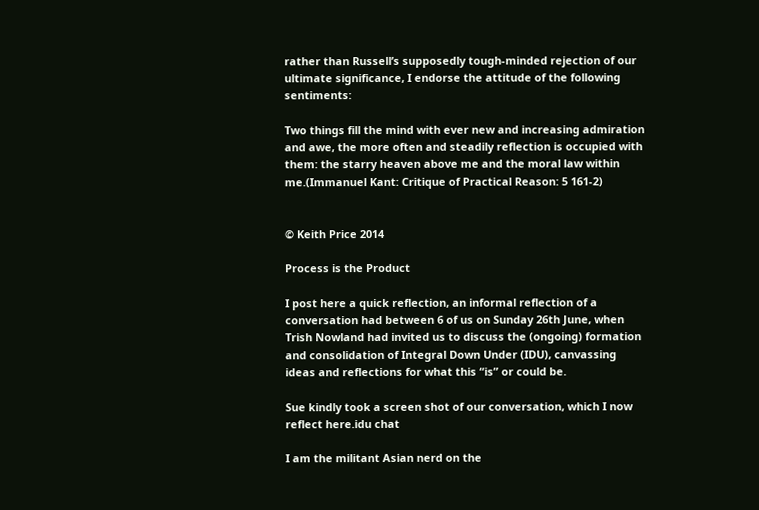rather than Russell’s supposedly tough-minded rejection of our ultimate significance, I endorse the attitude of the following sentiments:

Two things fill the mind with ever new and increasing admiration and awe, the more often and steadily reflection is occupied with them: the starry heaven above me and the moral law within me.(Immanuel Kant: Critique of Practical Reason: 5 161-2)


© Keith Price 2014

Process is the Product

I post here a quick reflection, an informal reflection of a conversation had between 6 of us on Sunday 26th June, when Trish Nowland had invited us to discuss the (ongoing) formation and consolidation of Integral Down Under (IDU), canvassing ideas and reflections for what this “is” or could be.

Sue kindly took a screen shot of our conversation, which I now reflect here.idu chat

I am the militant Asian nerd on the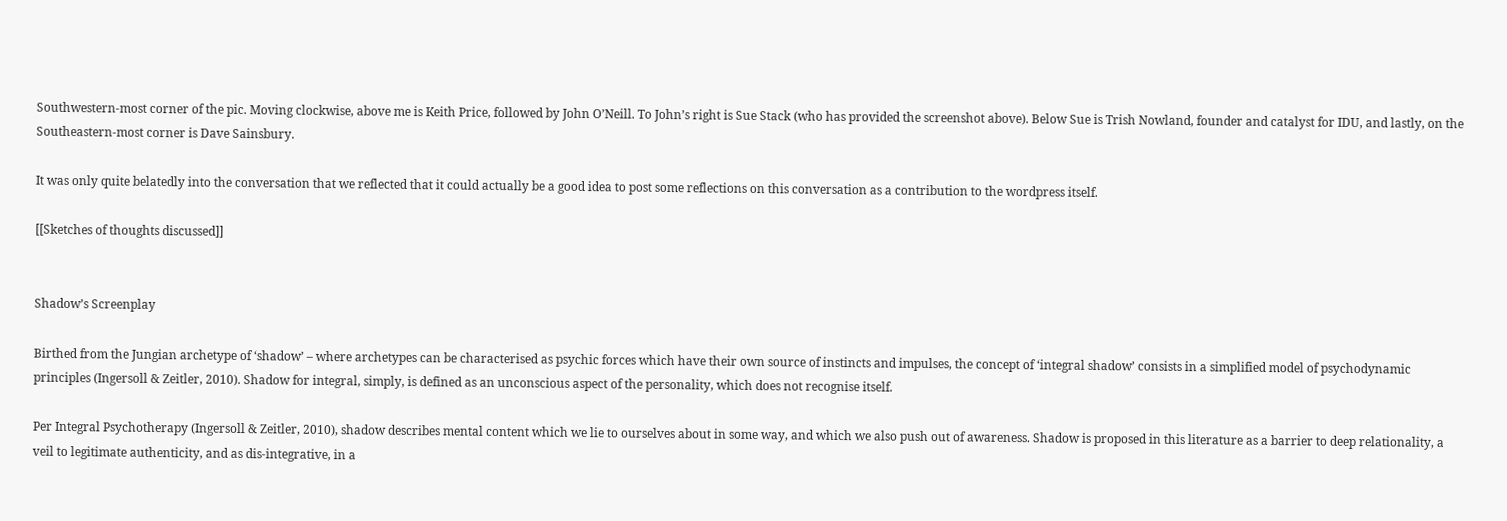Southwestern-most corner of the pic. Moving clockwise, above me is Keith Price, followed by John O’Neill. To John’s right is Sue Stack (who has provided the screenshot above). Below Sue is Trish Nowland, founder and catalyst for IDU, and lastly, on the Southeastern-most corner is Dave Sainsbury.

It was only quite belatedly into the conversation that we reflected that it could actually be a good idea to post some reflections on this conversation as a contribution to the wordpress itself.

[[Sketches of thoughts discussed]]


Shadow’s Screenplay

Birthed from the Jungian archetype of ‘shadow’ – where archetypes can be characterised as psychic forces which have their own source of instincts and impulses, the concept of ‘integral shadow’ consists in a simplified model of psychodynamic principles (Ingersoll & Zeitler, 2010). Shadow for integral, simply, is defined as an unconscious aspect of the personality, which does not recognise itself.

Per Integral Psychotherapy (Ingersoll & Zeitler, 2010), shadow describes mental content which we lie to ourselves about in some way, and which we also push out of awareness. Shadow is proposed in this literature as a barrier to deep relationality, a veil to legitimate authenticity, and as dis-integrative, in a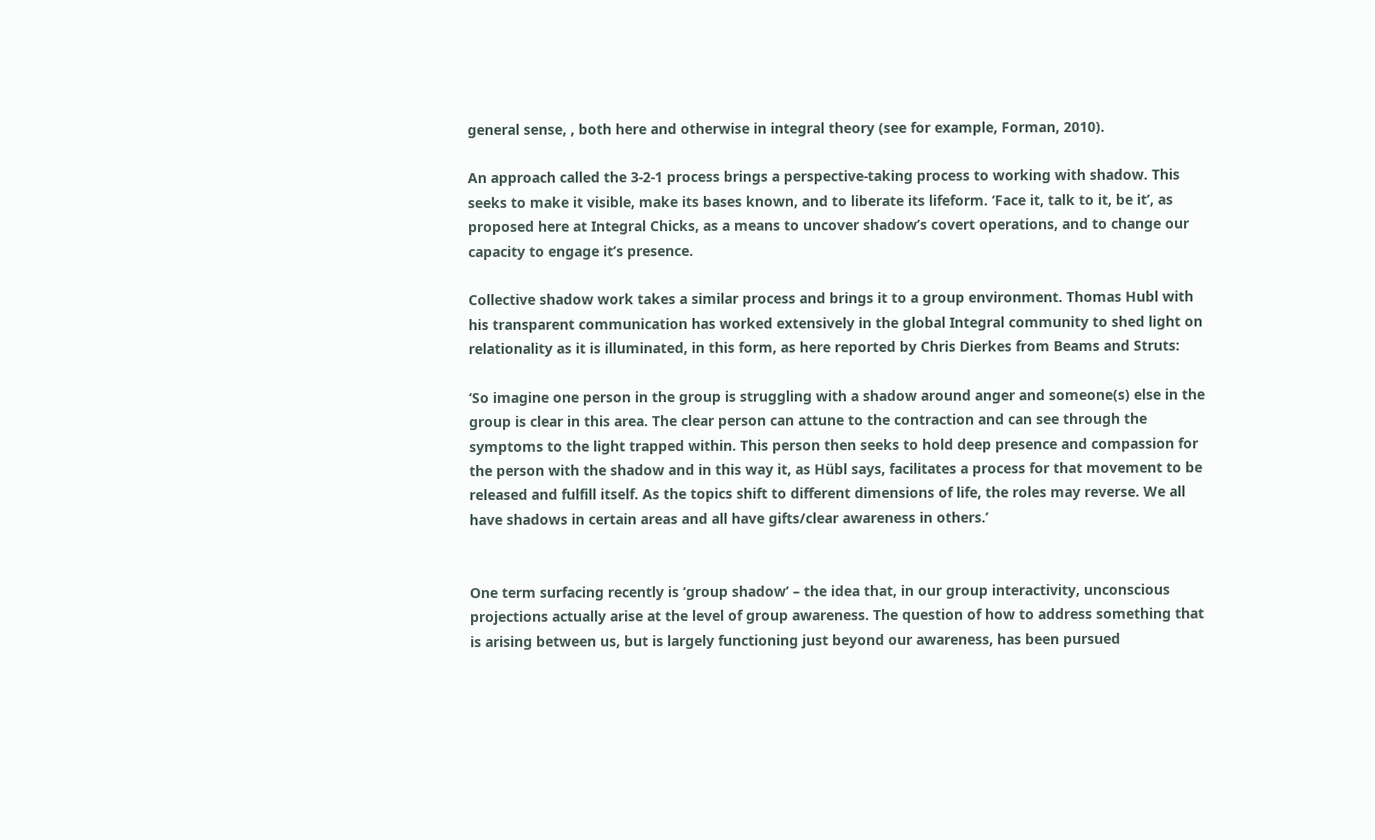general sense, , both here and otherwise in integral theory (see for example, Forman, 2010).

An approach called the 3-2-1 process brings a perspective-taking process to working with shadow. This seeks to make it visible, make its bases known, and to liberate its lifeform. ‘Face it, talk to it, be it’, as proposed here at Integral Chicks, as a means to uncover shadow’s covert operations, and to change our capacity to engage it’s presence.

Collective shadow work takes a similar process and brings it to a group environment. Thomas Hubl with his transparent communication has worked extensively in the global Integral community to shed light on relationality as it is illuminated, in this form, as here reported by Chris Dierkes from Beams and Struts:

‘So imagine one person in the group is struggling with a shadow around anger and someone(s) else in the group is clear in this area. The clear person can attune to the contraction and can see through the symptoms to the light trapped within. This person then seeks to hold deep presence and compassion for the person with the shadow and in this way it, as Hübl says, facilitates a process for that movement to be released and fulfill itself. As the topics shift to different dimensions of life, the roles may reverse. We all have shadows in certain areas and all have gifts/clear awareness in others.’


One term surfacing recently is ‘group shadow’ – the idea that, in our group interactivity, unconscious projections actually arise at the level of group awareness. The question of how to address something that is arising between us, but is largely functioning just beyond our awareness, has been pursued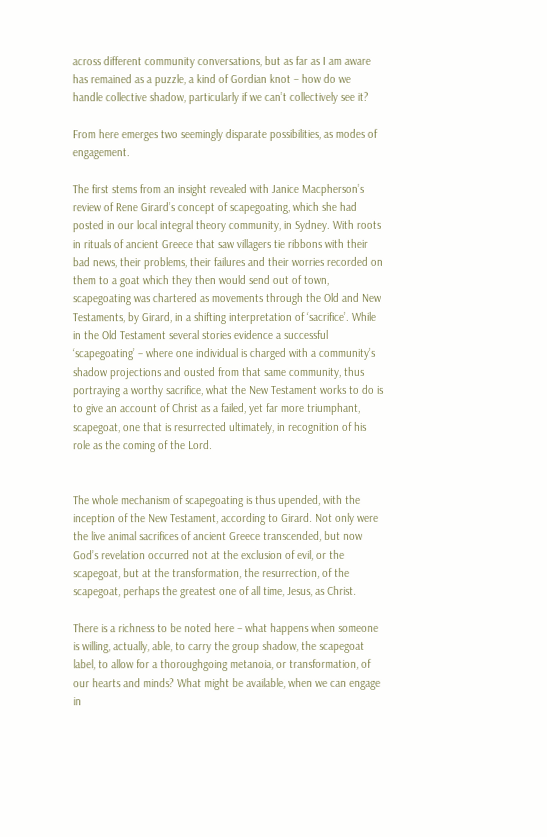across different community conversations, but as far as I am aware has remained as a puzzle, a kind of Gordian knot – how do we handle collective shadow, particularly if we can’t collectively see it?

From here emerges two seemingly disparate possibilities, as modes of engagement.

The first stems from an insight revealed with Janice Macpherson’s review of Rene Girard’s concept of scapegoating, which she had posted in our local integral theory community, in Sydney. With roots in rituals of ancient Greece that saw villagers tie ribbons with their bad news, their problems, their failures and their worries recorded on them to a goat which they then would send out of town, scapegoating was chartered as movements through the Old and New Testaments, by Girard, in a shifting interpretation of ‘sacrifice’. While in the Old Testament several stories evidence a successful ‘scapegoating’ – where one individual is charged with a community’s shadow projections and ousted from that same community, thus portraying a worthy sacrifice, what the New Testament works to do is to give an account of Christ as a failed, yet far more triumphant, scapegoat, one that is resurrected ultimately, in recognition of his role as the coming of the Lord.


The whole mechanism of scapegoating is thus upended, with the inception of the New Testament, according to Girard. Not only were the live animal sacrifices of ancient Greece transcended, but now God’s revelation occurred not at the exclusion of evil, or the scapegoat, but at the transformation, the resurrection, of the scapegoat, perhaps the greatest one of all time, Jesus, as Christ.

There is a richness to be noted here – what happens when someone is willing, actually, able, to carry the group shadow, the scapegoat label, to allow for a thoroughgoing metanoia, or transformation, of our hearts and minds? What might be available, when we can engage in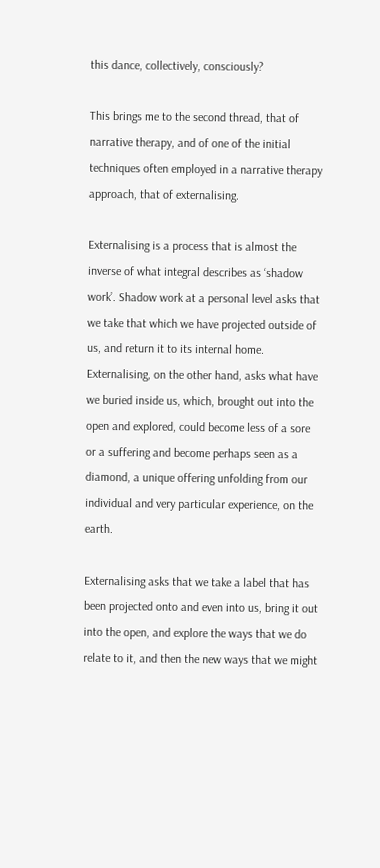this dance, collectively, consciously?

This brings me to the second thread, that of narrative therapy, and of one of the initial techniques often employed in a narrative therapy approach, that of externalising.

Externalising is a process that is almost the inverse of what integral describes as ‘shadow work’. Shadow work at a personal level asks that we take that which we have projected outside of us, and return it to its internal home. Externalising, on the other hand, asks what have we buried inside us, which, brought out into the open and explored, could become less of a sore or a suffering and become perhaps seen as a diamond, a unique offering unfolding from our individual and very particular experience, on the earth.

Externalising asks that we take a label that has been projected onto and even into us, bring it out into the open, and explore the ways that we do relate to it, and then the new ways that we might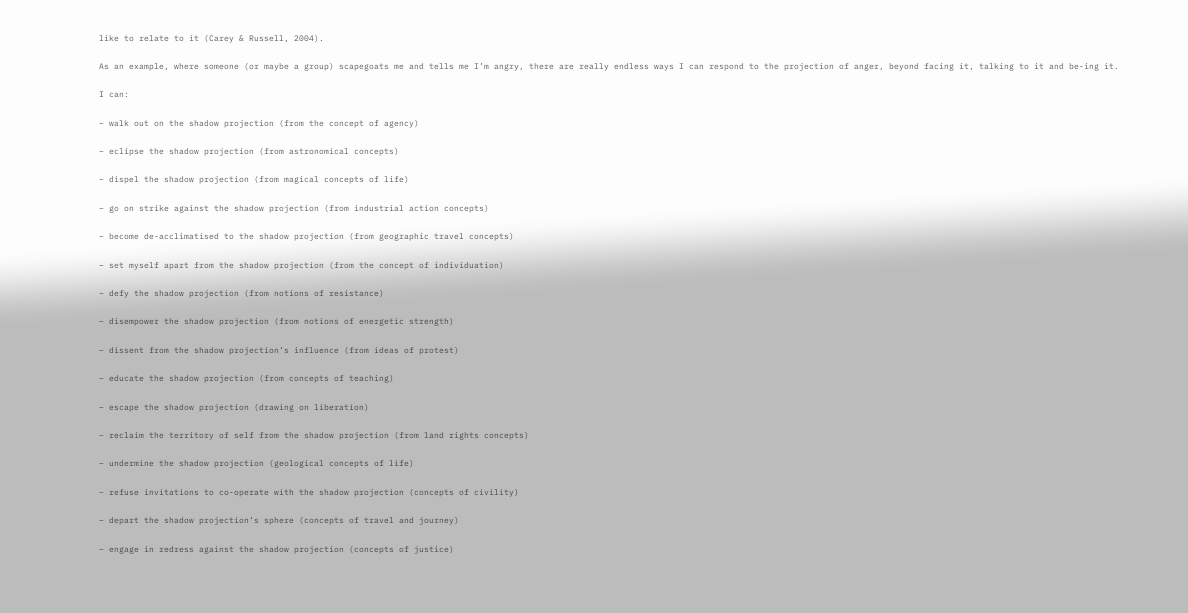like to relate to it (Carey & Russell, 2004).

As an example, where someone (or maybe a group) scapegoats me and tells me I’m angry, there are really endless ways I can respond to the projection of anger, beyond facing it, talking to it and be-ing it.

I can:

– walk out on the shadow projection (from the concept of agency)

– eclipse the shadow projection (from astronomical concepts)

– dispel the shadow projection (from magical concepts of life)

– go on strike against the shadow projection (from industrial action concepts)

– become de-acclimatised to the shadow projection (from geographic travel concepts)

– set myself apart from the shadow projection (from the concept of individuation)

– defy the shadow projection (from notions of resistance)

– disempower the shadow projection (from notions of energetic strength)

– dissent from the shadow projection’s influence (from ideas of protest)

– educate the shadow projection (from concepts of teaching)

– escape the shadow projection (drawing on liberation)

– reclaim the territory of self from the shadow projection (from land rights concepts)

– undermine the shadow projection (geological concepts of life)

– refuse invitations to co-operate with the shadow projection (concepts of civility)

– depart the shadow projection’s sphere (concepts of travel and journey)

– engage in redress against the shadow projection (concepts of justice)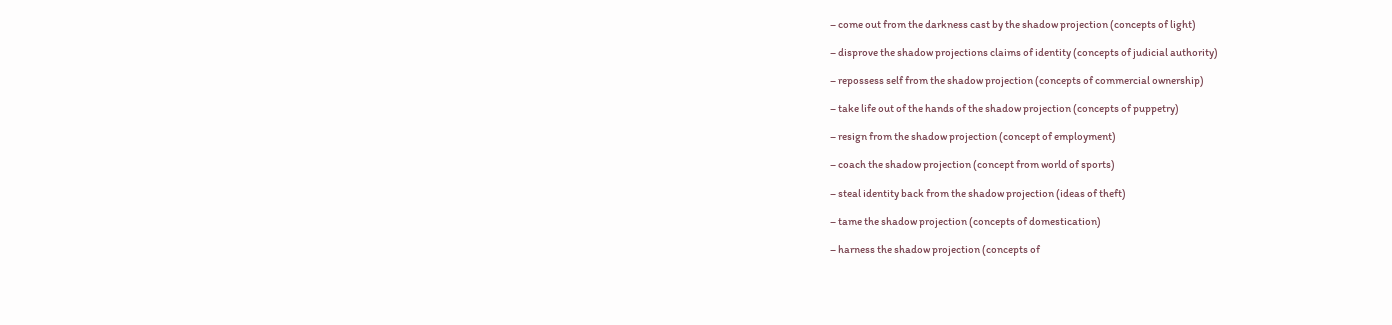– come out from the darkness cast by the shadow projection (concepts of light)

– disprove the shadow projections claims of identity (concepts of judicial authority)

– repossess self from the shadow projection (concepts of commercial ownership)

– take life out of the hands of the shadow projection (concepts of puppetry)

– resign from the shadow projection (concept of employment)

– coach the shadow projection (concept from world of sports)

– steal identity back from the shadow projection (ideas of theft)

– tame the shadow projection (concepts of domestication)

– harness the shadow projection (concepts of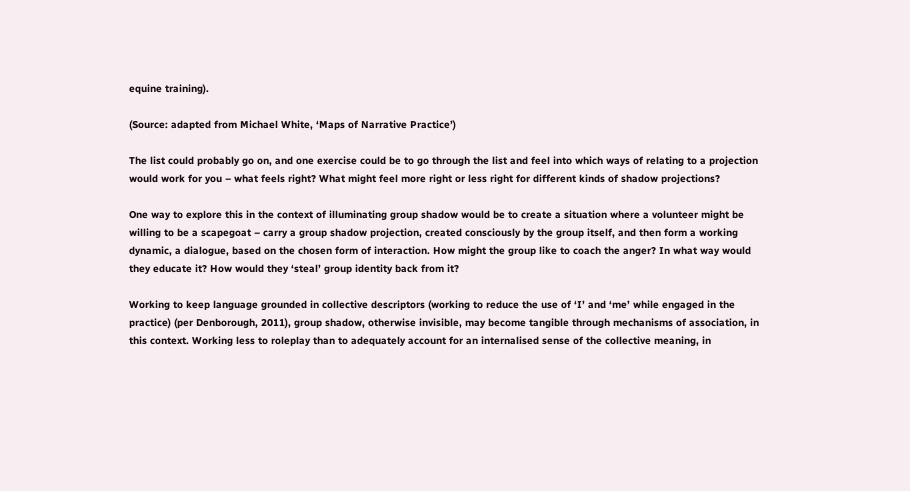equine training).

(Source: adapted from Michael White, ‘Maps of Narrative Practice’)

The list could probably go on, and one exercise could be to go through the list and feel into which ways of relating to a projection would work for you – what feels right? What might feel more right or less right for different kinds of shadow projections?

One way to explore this in the context of illuminating group shadow would be to create a situation where a volunteer might be willing to be a scapegoat – carry a group shadow projection, created consciously by the group itself, and then form a working dynamic, a dialogue, based on the chosen form of interaction. How might the group like to coach the anger? In what way would they educate it? How would they ‘steal’ group identity back from it?

Working to keep language grounded in collective descriptors (working to reduce the use of ‘I’ and ‘me’ while engaged in the practice) (per Denborough, 2011), group shadow, otherwise invisible, may become tangible through mechanisms of association, in this context. Working less to roleplay than to adequately account for an internalised sense of the collective meaning, in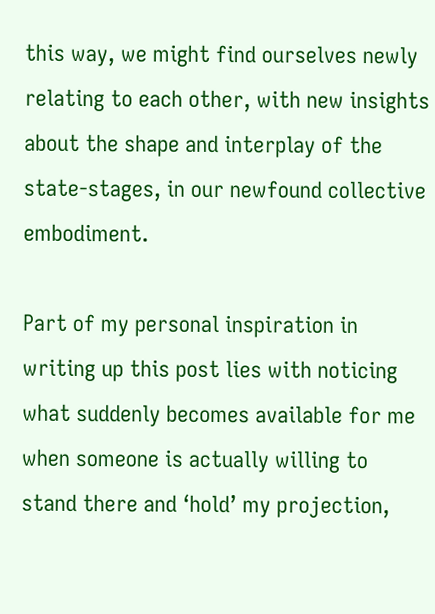this way, we might find ourselves newly relating to each other, with new insights about the shape and interplay of the state-stages, in our newfound collective embodiment.

Part of my personal inspiration in writing up this post lies with noticing what suddenly becomes available for me when someone is actually willing to stand there and ‘hold’ my projection,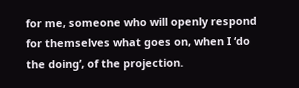for me, someone who will openly respond for themselves what goes on, when I ‘do the doing’, of the projection.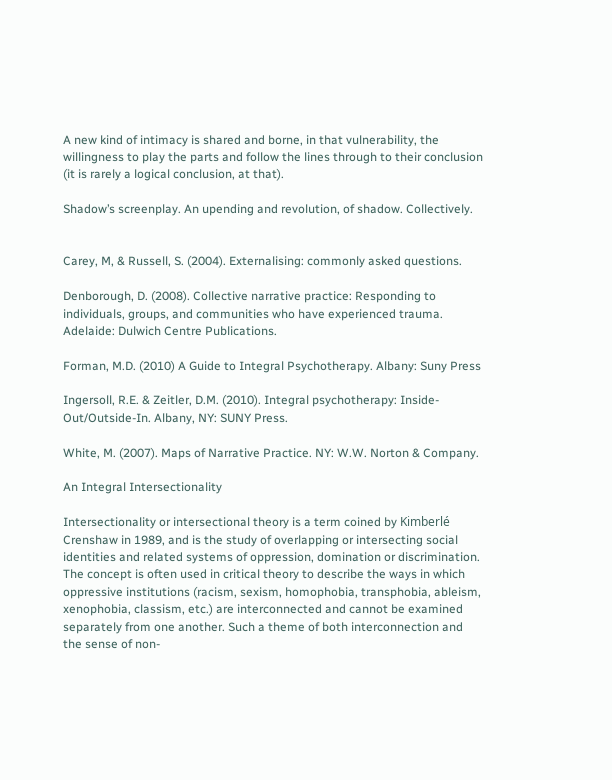A new kind of intimacy is shared and borne, in that vulnerability, the willingness to play the parts and follow the lines through to their conclusion (it is rarely a logical conclusion, at that).

Shadow’s screenplay. An upending and revolution, of shadow. Collectively.


Carey, M, & Russell, S. (2004). Externalising: commonly asked questions.

Denborough, D. (2008). Collective narrative practice: Responding to individuals, groups, and communities who have experienced trauma. Adelaide: Dulwich Centre Publications.

Forman, M.D. (2010) A Guide to Integral Psychotherapy. Albany: Suny Press

Ingersoll, R.E. & Zeitler, D.M. (2010). Integral psychotherapy: Inside-Out/Outside-In. Albany, NY: SUNY Press.

White, M. (2007). Maps of Narrative Practice. NY: W.W. Norton & Company.

An Integral Intersectionality

Intersectionality or intersectional theory is a term coined by Kimberlé Crenshaw in 1989, and is the study of overlapping or intersecting social identities and related systems of oppression, domination or discrimination. The concept is often used in critical theory to describe the ways in which oppressive institutions (racism, sexism, homophobia, transphobia, ableism, xenophobia, classism, etc.) are interconnected and cannot be examined separately from one another. Such a theme of both interconnection and the sense of non-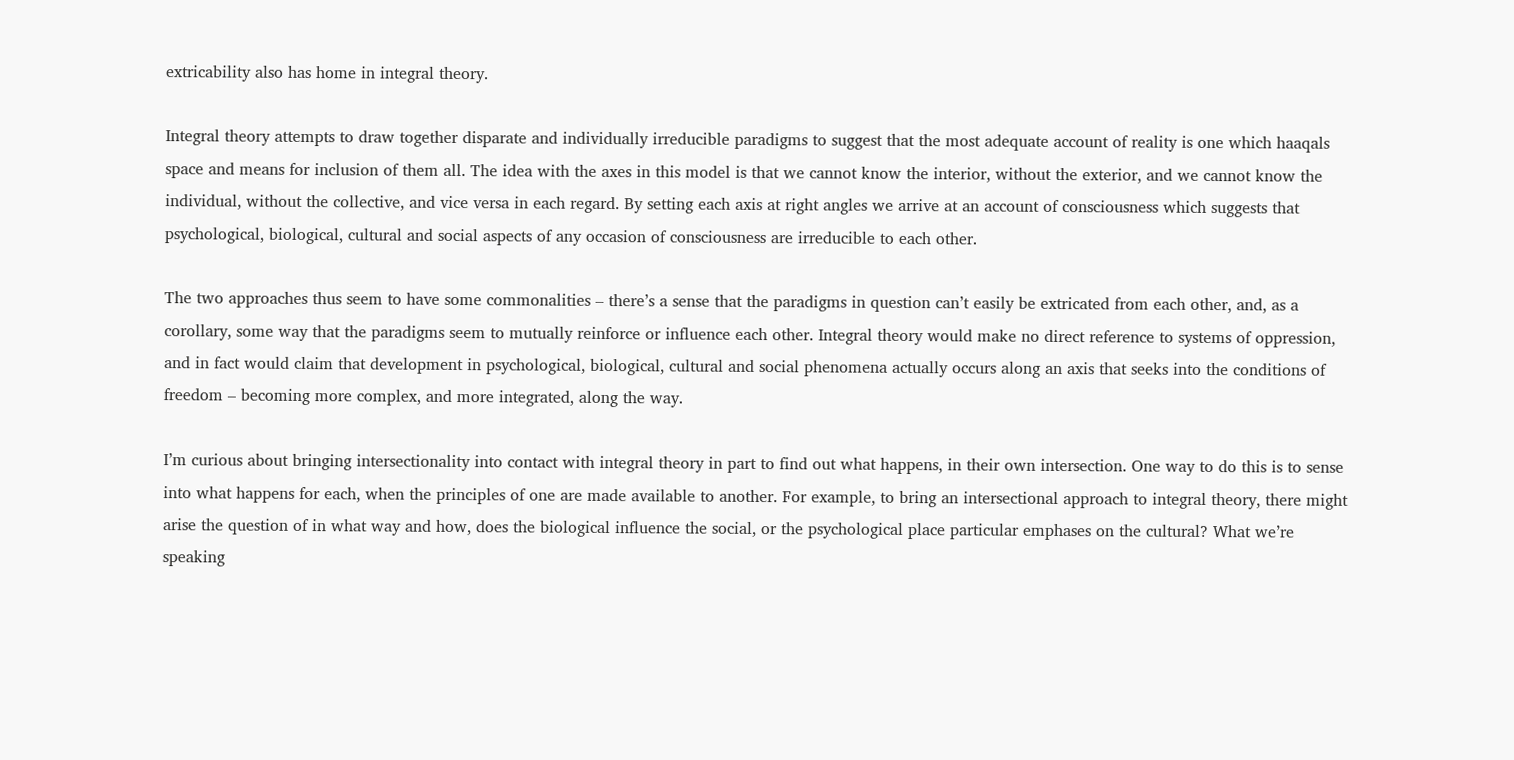extricability also has home in integral theory.

Integral theory attempts to draw together disparate and individually irreducible paradigms to suggest that the most adequate account of reality is one which haaqals space and means for inclusion of them all. The idea with the axes in this model is that we cannot know the interior, without the exterior, and we cannot know the individual, without the collective, and vice versa in each regard. By setting each axis at right angles we arrive at an account of consciousness which suggests that psychological, biological, cultural and social aspects of any occasion of consciousness are irreducible to each other.

The two approaches thus seem to have some commonalities – there’s a sense that the paradigms in question can’t easily be extricated from each other, and, as a corollary, some way that the paradigms seem to mutually reinforce or influence each other. Integral theory would make no direct reference to systems of oppression, and in fact would claim that development in psychological, biological, cultural and social phenomena actually occurs along an axis that seeks into the conditions of freedom – becoming more complex, and more integrated, along the way.

I’m curious about bringing intersectionality into contact with integral theory in part to find out what happens, in their own intersection. One way to do this is to sense into what happens for each, when the principles of one are made available to another. For example, to bring an intersectional approach to integral theory, there might arise the question of in what way and how, does the biological influence the social, or the psychological place particular emphases on the cultural? What we’re speaking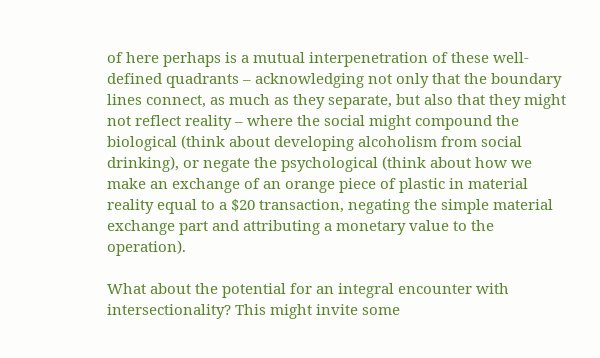of here perhaps is a mutual interpenetration of these well-defined quadrants – acknowledging not only that the boundary lines connect, as much as they separate, but also that they might not reflect reality – where the social might compound the biological (think about developing alcoholism from social drinking), or negate the psychological (think about how we make an exchange of an orange piece of plastic in material reality equal to a $20 transaction, negating the simple material exchange part and attributing a monetary value to the operation).

What about the potential for an integral encounter with intersectionality? This might invite some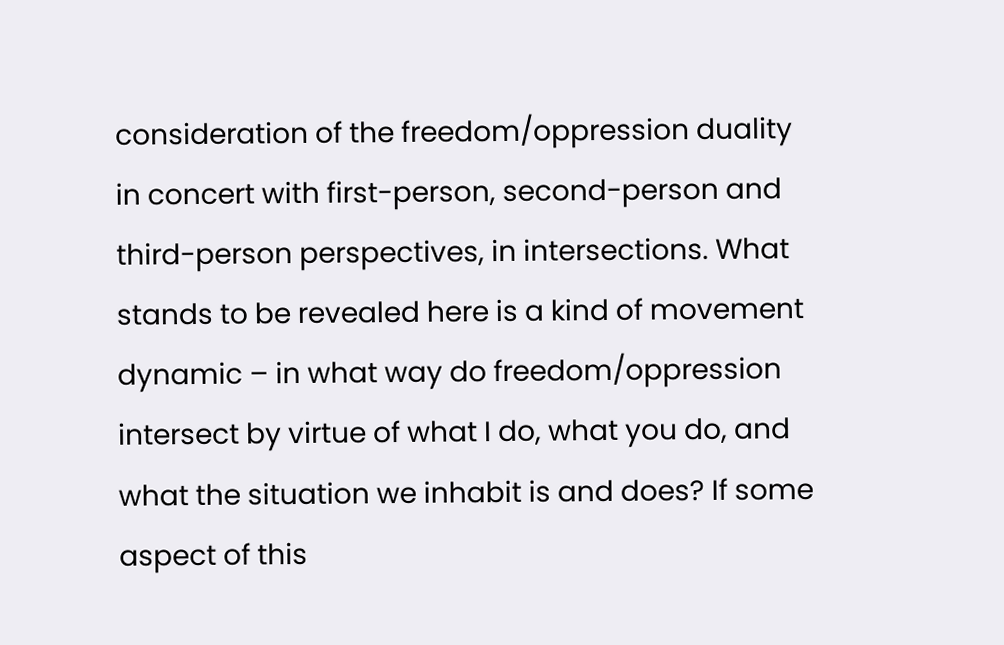consideration of the freedom/oppression duality in concert with first-person, second-person and third-person perspectives, in intersections. What stands to be revealed here is a kind of movement dynamic – in what way do freedom/oppression intersect by virtue of what I do, what you do, and what the situation we inhabit is and does? If some aspect of this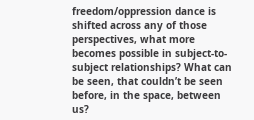freedom/oppression dance is shifted across any of those perspectives, what more becomes possible in subject-to-subject relationships? What can be seen, that couldn’t be seen before, in the space, between us?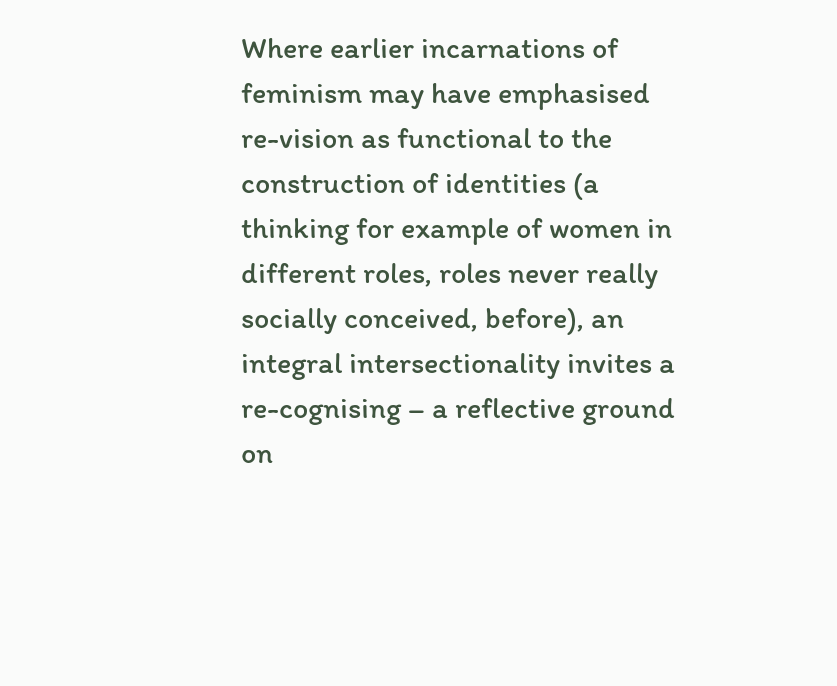Where earlier incarnations of feminism may have emphasised re-vision as functional to the construction of identities (a thinking for example of women in different roles, roles never really socially conceived, before), an integral intersectionality invites a re-cognising – a reflective ground on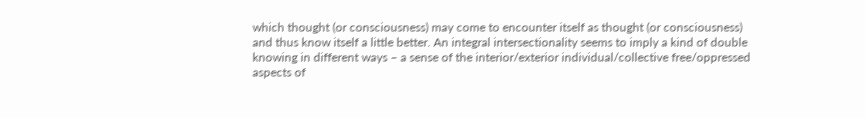which thought (or consciousness) may come to encounter itself as thought (or consciousness) and thus know itself a little better. An integral intersectionality seems to imply a kind of double knowing in different ways – a sense of the interior/exterior individual/collective free/oppressed aspects of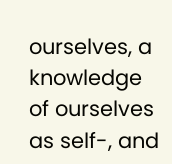ourselves, a knowledge of ourselves as self-, and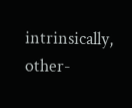intrinsically, other-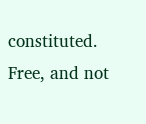constituted. Free, and not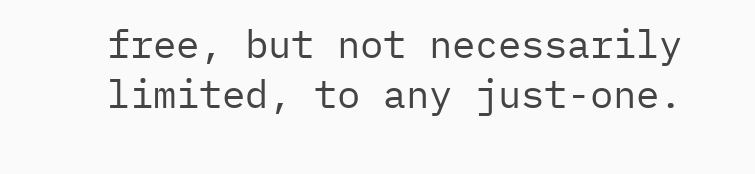free, but not necessarily limited, to any just-one.